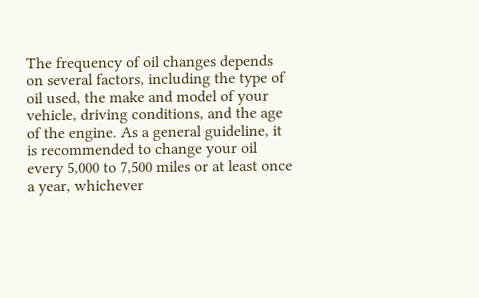The frequency of oil changes depends on several factors, including the type of oil used, the make and model of your vehicle, driving conditions, and the age of the engine. As a general guideline, it is recommended to change your oil every 5,000 to 7,500 miles or at least once a year, whichever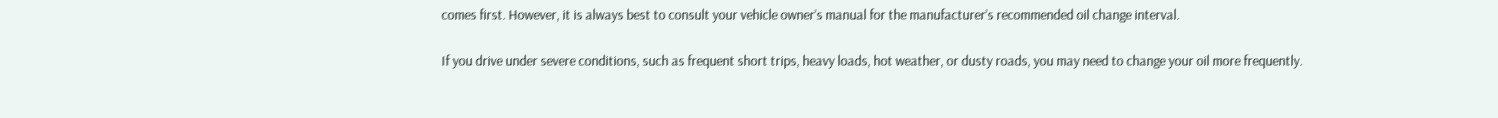comes first. However, it is always best to consult your vehicle owner’s manual for the manufacturer’s recommended oil change interval.

If you drive under severe conditions, such as frequent short trips, heavy loads, hot weather, or dusty roads, you may need to change your oil more frequently.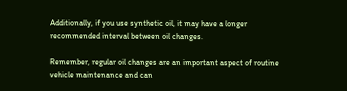Additionally, if you use synthetic oil, it may have a longer recommended interval between oil changes.

Remember, regular oil changes are an important aspect of routine vehicle maintenance and can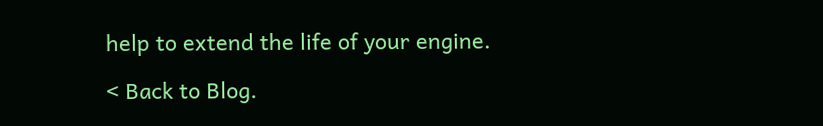help to extend the life of your engine.

< Back to Blog.